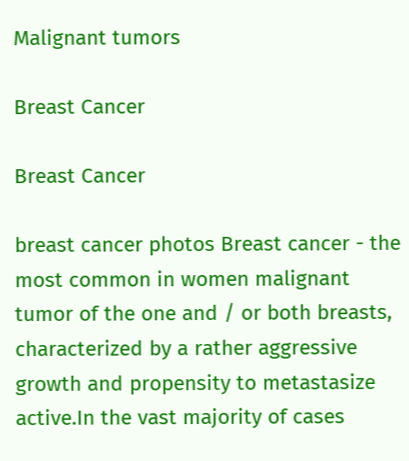Malignant tumors

Breast Cancer

Breast Cancer

breast cancer photos Breast cancer - the most common in women malignant tumor of the one and / or both breasts, characterized by a rather aggressive growth and propensity to metastasize active.In the vast majority of cases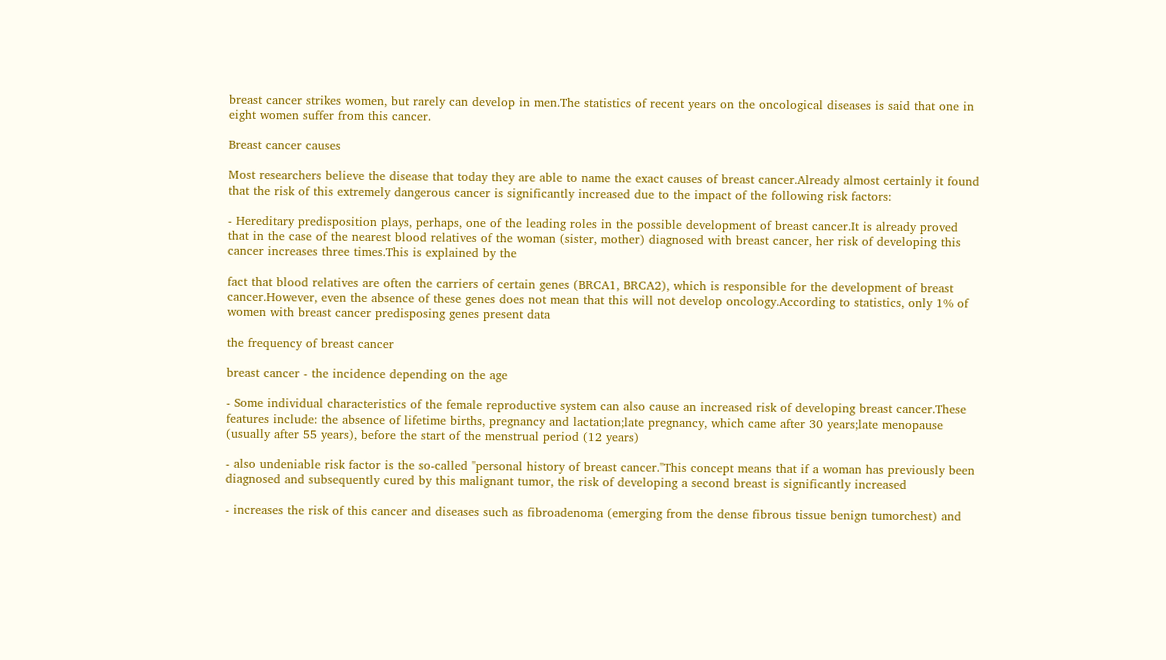breast cancer strikes women, but rarely can develop in men.The statistics of recent years on the oncological diseases is said that one in eight women suffer from this cancer.

Breast cancer causes

Most researchers believe the disease that today they are able to name the exact causes of breast cancer.Already almost certainly it found that the risk of this extremely dangerous cancer is significantly increased due to the impact of the following risk factors:

- Hereditary predisposition plays, perhaps, one of the leading roles in the possible development of breast cancer.It is already proved that in the case of the nearest blood relatives of the woman (sister, mother) diagnosed with breast cancer, her risk of developing this cancer increases three times.This is explained by the

fact that blood relatives are often the carriers of certain genes (BRCA1, BRCA2), which is responsible for the development of breast cancer.However, even the absence of these genes does not mean that this will not develop oncology.According to statistics, only 1% of women with breast cancer predisposing genes present data

the frequency of breast cancer

breast cancer - the incidence depending on the age

- Some individual characteristics of the female reproductive system can also cause an increased risk of developing breast cancer.These features include: the absence of lifetime births, pregnancy and lactation;late pregnancy, which came after 30 years;late menopause (usually after 55 years), before the start of the menstrual period (12 years)

- also undeniable risk factor is the so-called "personal history of breast cancer."This concept means that if a woman has previously been diagnosed and subsequently cured by this malignant tumor, the risk of developing a second breast is significantly increased

- increases the risk of this cancer and diseases such as fibroadenoma (emerging from the dense fibrous tissue benign tumorchest) and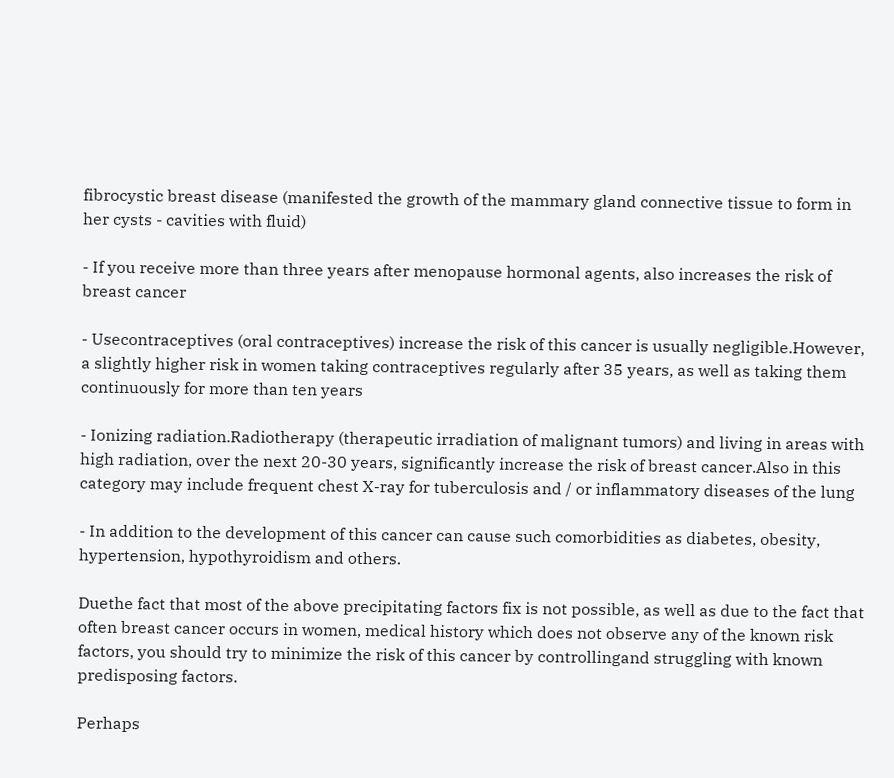fibrocystic breast disease (manifested the growth of the mammary gland connective tissue to form in her cysts - cavities with fluid)

- If you receive more than three years after menopause hormonal agents, also increases the risk of breast cancer

- Usecontraceptives (oral contraceptives) increase the risk of this cancer is usually negligible.However, a slightly higher risk in women taking contraceptives regularly after 35 years, as well as taking them continuously for more than ten years

- Ionizing radiation.Radiotherapy (therapeutic irradiation of malignant tumors) and living in areas with high radiation, over the next 20-30 years, significantly increase the risk of breast cancer.Also in this category may include frequent chest X-ray for tuberculosis and / or inflammatory diseases of the lung

- In addition to the development of this cancer can cause such comorbidities as diabetes, obesity, hypertension, hypothyroidism and others.

Duethe fact that most of the above precipitating factors fix is not possible, as well as due to the fact that often breast cancer occurs in women, medical history which does not observe any of the known risk factors, you should try to minimize the risk of this cancer by controllingand struggling with known predisposing factors.

Perhaps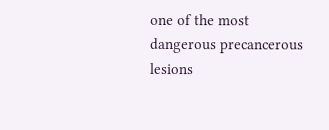one of the most dangerous precancerous lesions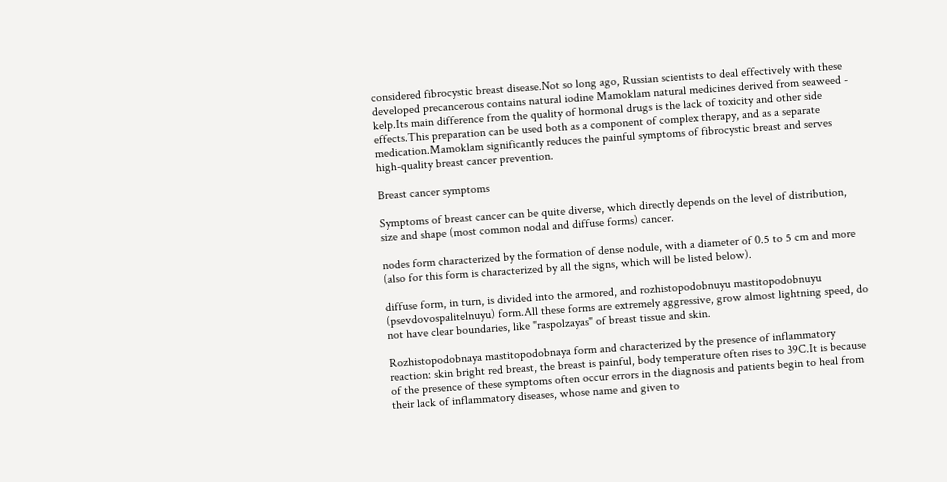considered fibrocystic breast disease.Not so long ago, Russian scientists to deal effectively with these developed precancerous contains natural iodine Mamoklam natural medicines derived from seaweed - kelp.Its main difference from the quality of hormonal drugs is the lack of toxicity and other side effects.This preparation can be used both as a component of complex therapy, and as a separate medication.Mamoklam significantly reduces the painful symptoms of fibrocystic breast and serves high-quality breast cancer prevention.

Breast cancer symptoms

Symptoms of breast cancer can be quite diverse, which directly depends on the level of distribution, size and shape (most common nodal and diffuse forms) cancer.

nodes form characterized by the formation of dense nodule, with a diameter of 0.5 to 5 cm and more (also for this form is characterized by all the signs, which will be listed below).

diffuse form, in turn, is divided into the armored, and rozhistopodobnuyu mastitopodobnuyu (psevdovospalitelnuyu) form.All these forms are extremely aggressive, grow almost lightning speed, do not have clear boundaries, like "raspolzayas" of breast tissue and skin.

Rozhistopodobnaya mastitopodobnaya form and characterized by the presence of inflammatory reaction: skin bright red breast, the breast is painful, body temperature often rises to 39C.It is because of the presence of these symptoms often occur errors in the diagnosis and patients begin to heal from their lack of inflammatory diseases, whose name and given to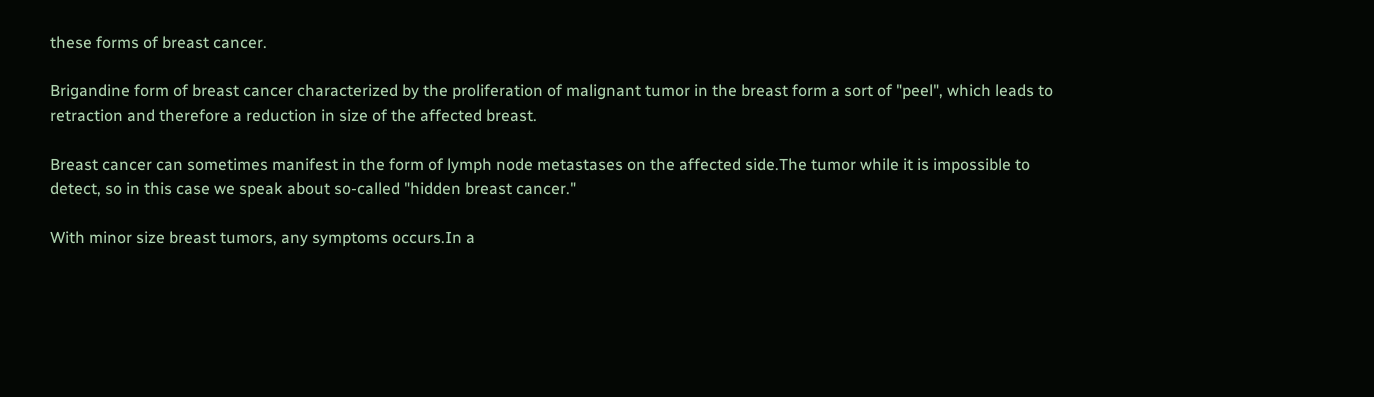these forms of breast cancer.

Brigandine form of breast cancer characterized by the proliferation of malignant tumor in the breast form a sort of "peel", which leads to retraction and therefore a reduction in size of the affected breast.

Breast cancer can sometimes manifest in the form of lymph node metastases on the affected side.The tumor while it is impossible to detect, so in this case we speak about so-called "hidden breast cancer."

With minor size breast tumors, any symptoms occurs.In a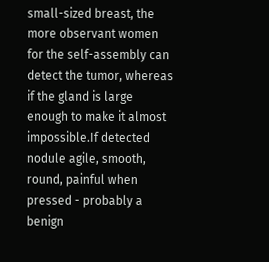small-sized breast, the more observant women for the self-assembly can detect the tumor, whereas if the gland is large enough to make it almost impossible.If detected nodule agile, smooth, round, painful when pressed - probably a benign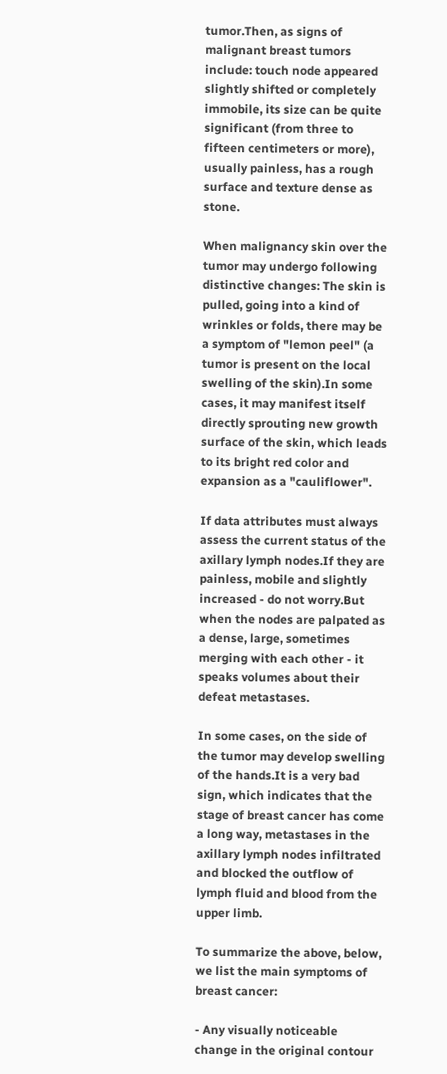tumor.Then, as signs of malignant breast tumors include: touch node appeared slightly shifted or completely immobile, its size can be quite significant (from three to fifteen centimeters or more), usually painless, has a rough surface and texture dense as stone.

When malignancy skin over the tumor may undergo following distinctive changes: The skin is pulled, going into a kind of wrinkles or folds, there may be a symptom of "lemon peel" (a tumor is present on the local swelling of the skin).In some cases, it may manifest itself directly sprouting new growth surface of the skin, which leads to its bright red color and expansion as a "cauliflower".

If data attributes must always assess the current status of the axillary lymph nodes.If they are painless, mobile and slightly increased - do not worry.But when the nodes are palpated as a dense, large, sometimes merging with each other - it speaks volumes about their defeat metastases.

In some cases, on the side of the tumor may develop swelling of the hands.It is a very bad sign, which indicates that the stage of breast cancer has come a long way, metastases in the axillary lymph nodes infiltrated and blocked the outflow of lymph fluid and blood from the upper limb.

To summarize the above, below, we list the main symptoms of breast cancer:

- Any visually noticeable change in the original contour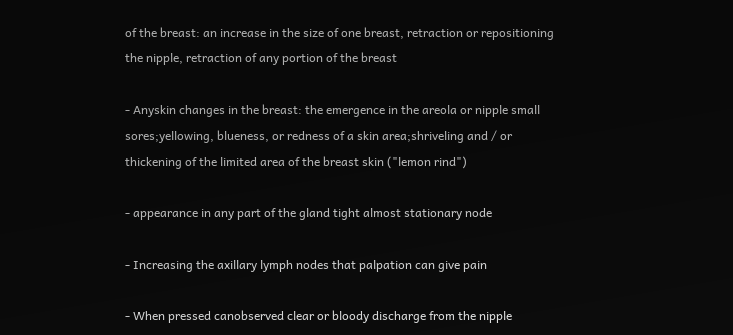of the breast: an increase in the size of one breast, retraction or repositioning the nipple, retraction of any portion of the breast

- Anyskin changes in the breast: the emergence in the areola or nipple small sores;yellowing, blueness, or redness of a skin area;shriveling and / or thickening of the limited area of the breast skin ("lemon rind")

- appearance in any part of the gland tight almost stationary node

- Increasing the axillary lymph nodes that palpation can give pain

- When pressed canobserved clear or bloody discharge from the nipple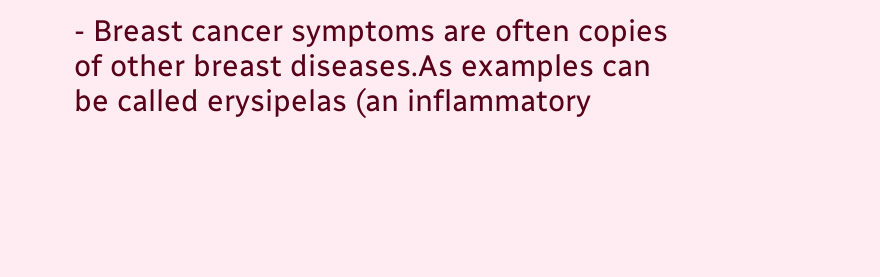- Breast cancer symptoms are often copies of other breast diseases.As examples can be called erysipelas (an inflammatory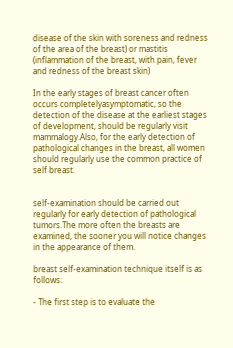disease of the skin with soreness and redness of the area of the breast) or mastitis (inflammation of the breast, with pain, fever and redness of the breast skin)

In the early stages of breast cancer often occurs completelyasymptomatic, so the detection of the disease at the earliest stages of development, should be regularly visit mammalogy.Also, for the early detection of pathological changes in the breast, all women should regularly use the common practice of self breast.


self-examination should be carried out regularly for early detection of pathological tumors.The more often the breasts are examined, the sooner you will notice changes in the appearance of them.

breast self-examination technique itself is as follows:

- The first step is to evaluate the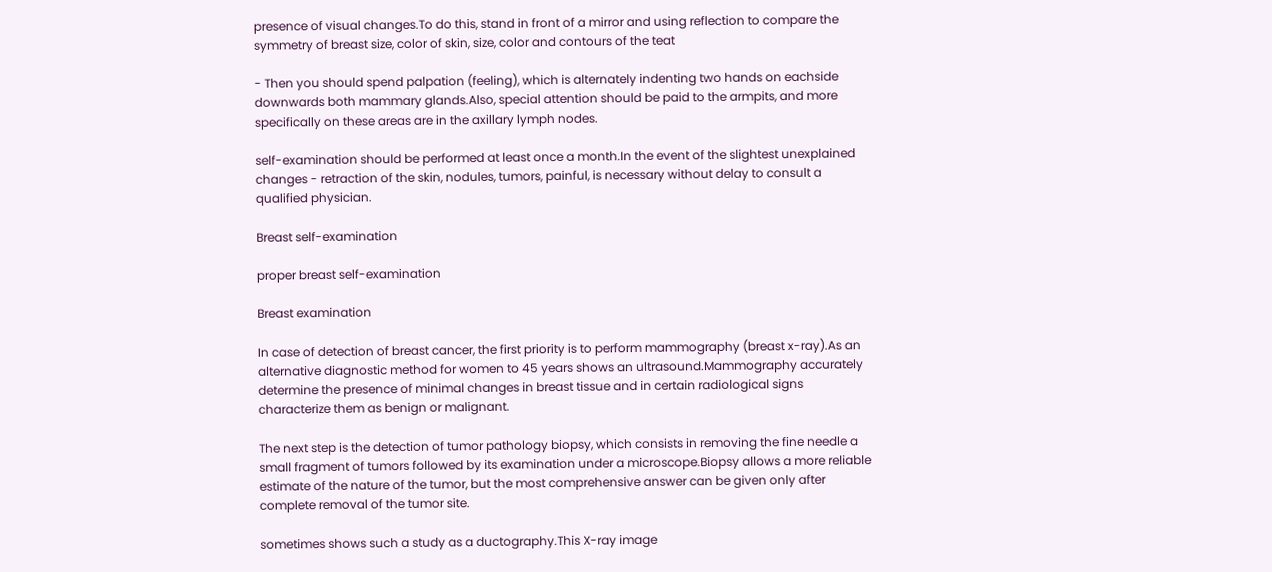presence of visual changes.To do this, stand in front of a mirror and using reflection to compare the symmetry of breast size, color of skin, size, color and contours of the teat

- Then you should spend palpation (feeling), which is alternately indenting two hands on eachside downwards both mammary glands.Also, special attention should be paid to the armpits, and more specifically on these areas are in the axillary lymph nodes.

self-examination should be performed at least once a month.In the event of the slightest unexplained changes - retraction of the skin, nodules, tumors, painful, is necessary without delay to consult a qualified physician.

Breast self-examination

proper breast self-examination

Breast examination

In case of detection of breast cancer, the first priority is to perform mammography (breast x-ray).As an alternative diagnostic method for women to 45 years shows an ultrasound.Mammography accurately determine the presence of minimal changes in breast tissue and in certain radiological signs characterize them as benign or malignant.

The next step is the detection of tumor pathology biopsy, which consists in removing the fine needle a small fragment of tumors followed by its examination under a microscope.Biopsy allows a more reliable estimate of the nature of the tumor, but the most comprehensive answer can be given only after complete removal of the tumor site.

sometimes shows such a study as a ductography.This X-ray image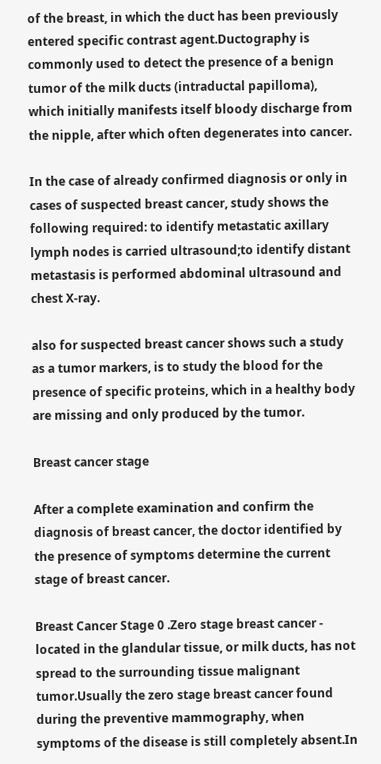of the breast, in which the duct has been previously entered specific contrast agent.Ductography is commonly used to detect the presence of a benign tumor of the milk ducts (intraductal papilloma), which initially manifests itself bloody discharge from the nipple, after which often degenerates into cancer.

In the case of already confirmed diagnosis or only in cases of suspected breast cancer, study shows the following required: to identify metastatic axillary lymph nodes is carried ultrasound;to identify distant metastasis is performed abdominal ultrasound and chest X-ray.

also for suspected breast cancer shows such a study as a tumor markers, is to study the blood for the presence of specific proteins, which in a healthy body are missing and only produced by the tumor.

Breast cancer stage

After a complete examination and confirm the diagnosis of breast cancer, the doctor identified by the presence of symptoms determine the current stage of breast cancer.

Breast Cancer Stage 0 .Zero stage breast cancer - located in the glandular tissue, or milk ducts, has not spread to the surrounding tissue malignant tumor.Usually the zero stage breast cancer found during the preventive mammography, when symptoms of the disease is still completely absent.In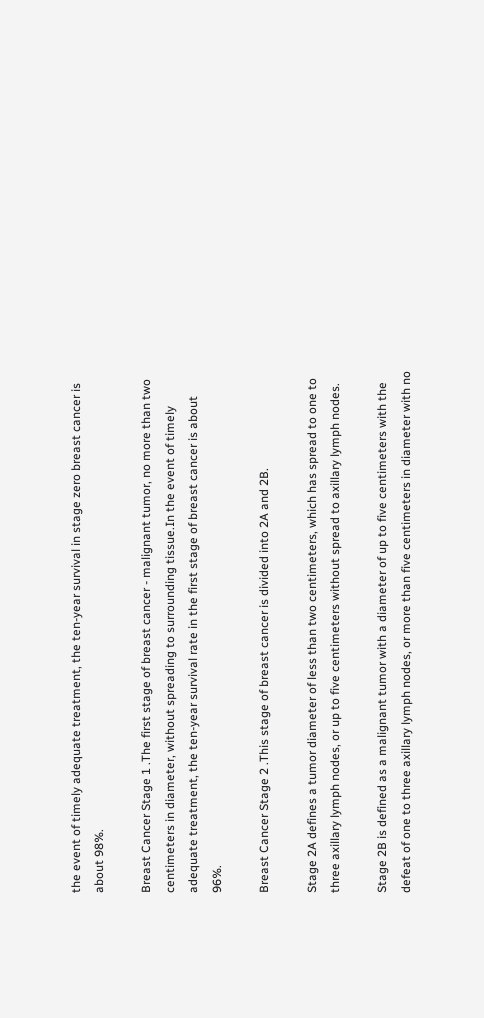the event of timely adequate treatment, the ten-year survival in stage zero breast cancer is about 98%.

Breast Cancer Stage 1 .The first stage of breast cancer - malignant tumor, no more than two centimeters in diameter, without spreading to surrounding tissue.In the event of timely adequate treatment, the ten-year survival rate in the first stage of breast cancer is about 96%.

Breast Cancer Stage 2 .This stage of breast cancer is divided into 2A and 2B.

Stage 2A defines a tumor diameter of less than two centimeters, which has spread to one to three axillary lymph nodes, or up to five centimeters without spread to axillary lymph nodes.

Stage 2B is defined as a malignant tumor with a diameter of up to five centimeters with the defeat of one to three axillary lymph nodes, or more than five centimeters in diameter with no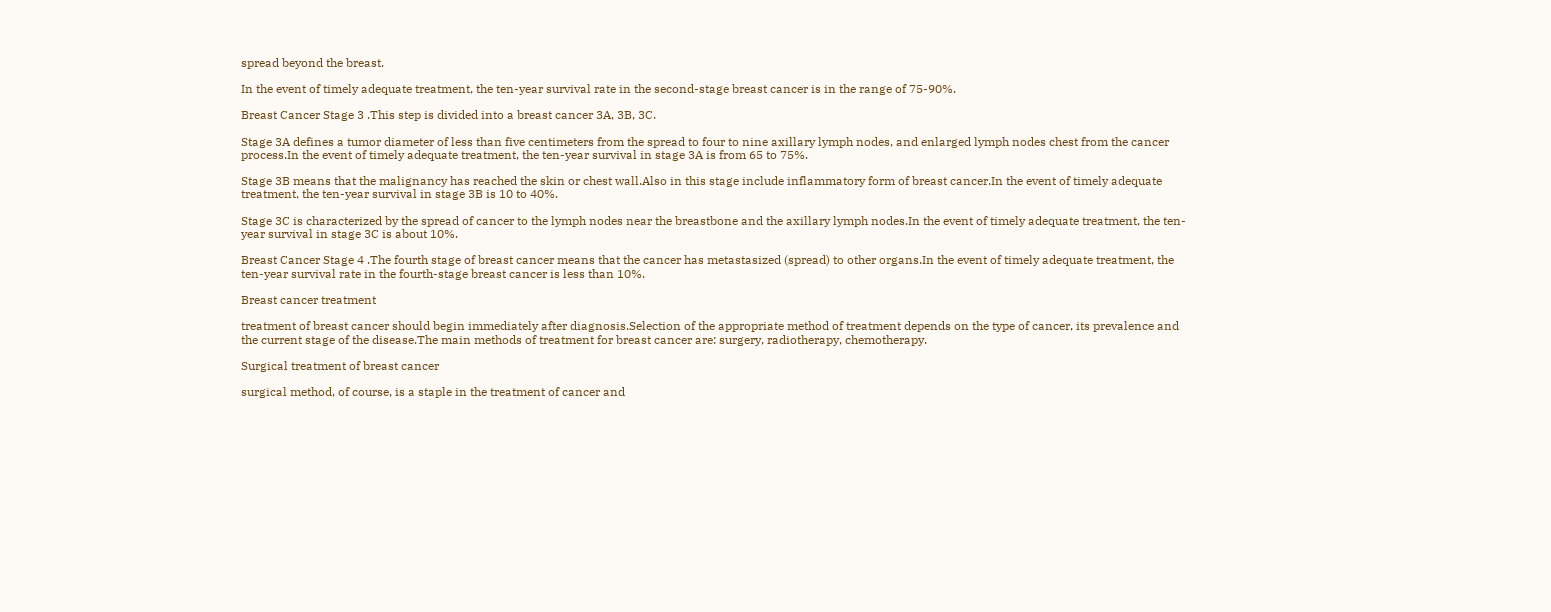spread beyond the breast.

In the event of timely adequate treatment, the ten-year survival rate in the second-stage breast cancer is in the range of 75-90%.

Breast Cancer Stage 3 .This step is divided into a breast cancer 3A, 3B, 3C.

Stage 3A defines a tumor diameter of less than five centimeters from the spread to four to nine axillary lymph nodes, and enlarged lymph nodes chest from the cancer process.In the event of timely adequate treatment, the ten-year survival in stage 3A is from 65 to 75%.

Stage 3B means that the malignancy has reached the skin or chest wall.Also in this stage include inflammatory form of breast cancer.In the event of timely adequate treatment, the ten-year survival in stage 3B is 10 to 40%.

Stage 3C is characterized by the spread of cancer to the lymph nodes near the breastbone and the axillary lymph nodes.In the event of timely adequate treatment, the ten-year survival in stage 3C is about 10%.

Breast Cancer Stage 4 .The fourth stage of breast cancer means that the cancer has metastasized (spread) to other organs.In the event of timely adequate treatment, the ten-year survival rate in the fourth-stage breast cancer is less than 10%.

Breast cancer treatment

treatment of breast cancer should begin immediately after diagnosis.Selection of the appropriate method of treatment depends on the type of cancer, its prevalence and the current stage of the disease.The main methods of treatment for breast cancer are: surgery, radiotherapy, chemotherapy.

Surgical treatment of breast cancer

surgical method, of course, is a staple in the treatment of cancer and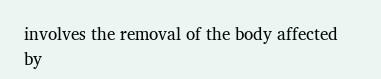involves the removal of the body affected by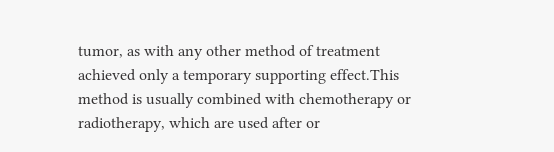tumor, as with any other method of treatment achieved only a temporary supporting effect.This method is usually combined with chemotherapy or radiotherapy, which are used after or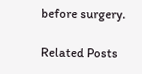before surgery.

Related Posts